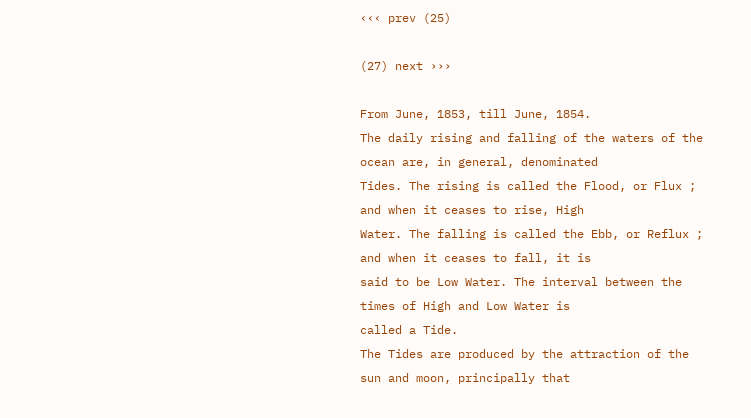‹‹‹ prev (25)

(27) next ›››

From June, 1853, till June, 1854.
The daily rising and falling of the waters of the ocean are, in general, denominated
Tides. The rising is called the Flood, or Flux ; and when it ceases to rise, High
Water. The falling is called the Ebb, or Reflux ; and when it ceases to fall, it is
said to be Low Water. The interval between the times of High and Low Water is
called a Tide.
The Tides are produced by the attraction of the sun and moon, principally that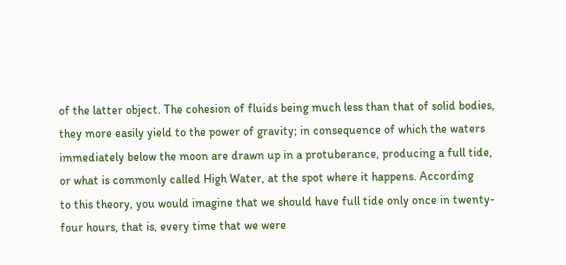of the latter object. The cohesion of fluids being much less than that of solid bodies,
they more easily yield to the power of gravity; in consequence of which the waters
immediately below the moon are drawn up in a protuberance, producing a full tide,
or what is commonly called High Water, at the spot where it happens. According
to this theory, you would imagine that we should have full tide only once in twenty-
four hours, that is, every time that we were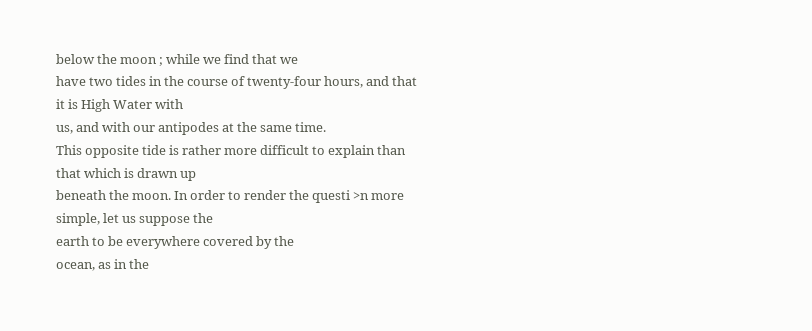below the moon ; while we find that we
have two tides in the course of twenty-four hours, and that it is High Water with
us, and with our antipodes at the same time.
This opposite tide is rather more difficult to explain than that which is drawn up
beneath the moon. In order to render the questi >n more simple, let us suppose the
earth to be everywhere covered by the
ocean, as in the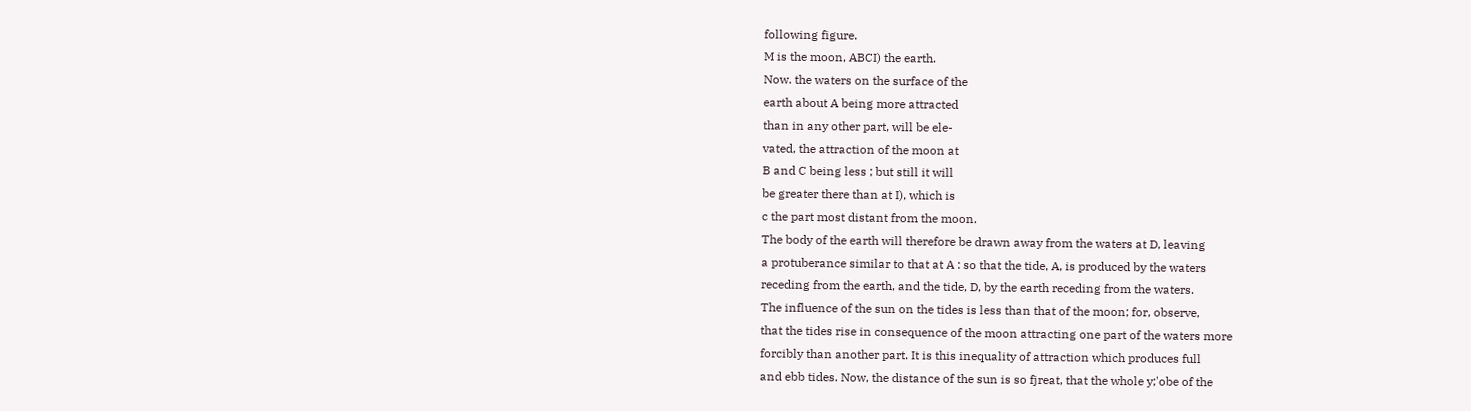following figure.
M is the moon, ABCI) the earth.
Now. the waters on the surface of the
earth about A being more attracted
than in any other part, will be ele-
vated, the attraction of the moon at
B and C being less ; but still it will
be greater there than at I), which is
c the part most distant from the moon.
The body of the earth will therefore be drawn away from the waters at D, leaving
a protuberance similar to that at A : so that the tide, A, is produced by the waters
receding from the earth, and the tide, D, by the earth receding from the waters.
The influence of the sun on the tides is less than that of the moon; for, observe,
that the tides rise in consequence of the moon attracting one part of the waters more
forcibly than another part. It is this inequality of attraction which produces full
and ebb tides. Now, the distance of the sun is so fjreat, that the whole y;'obe of the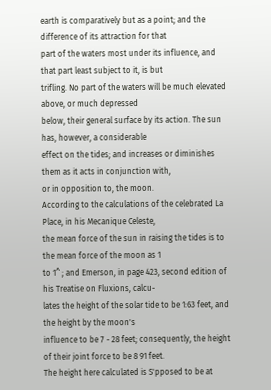earth is comparatively but as a point; and the difference of its attraction for that
part of the waters most under its influence, and that part least subject to it, is but
trifling. No part of the waters will be much elevated above, or much depressed
below, their general surface by its action. The sun has, however, a considerable
effect on the tides; and increases or diminishes them as it acts in conjunction with,
or in opposition to, the moon.
According to the calculations of the celebrated La Place, in his Mecanique Celeste,
the mean force of the sun in raising the tides is to the mean force of the moon as 1
to 1^ ; and Emerson, in page 423, second edition of his Treatise on Fluxions, calcu-
lates the height of the solar tide to be 1:63 feet, and the height by the moon's
influence to be 7 - 28 feet; consequently, the height of their joint force to be 8 91 feet.
The height here calculated is S'pposed to be at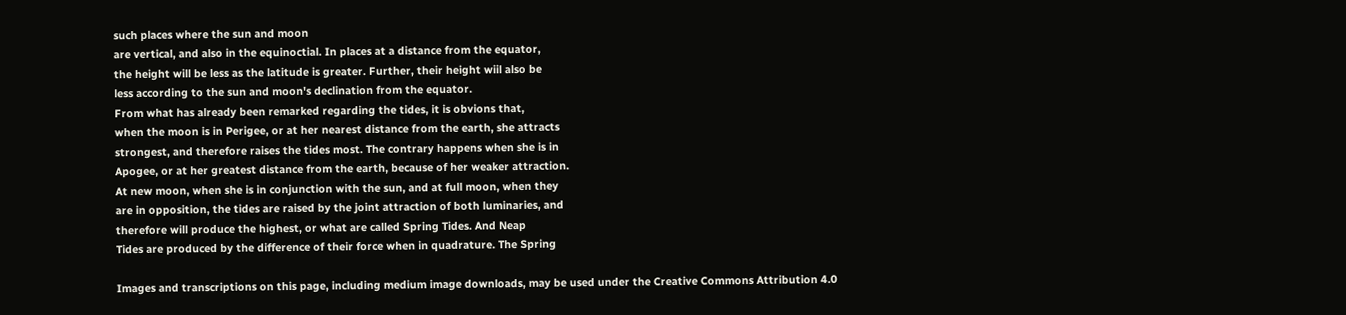such places where the sun and moon
are vertical, and also in the equinoctial. In places at a distance from the equator,
the height will be less as the latitude is greater. Further, their height wiil also be
less according to the sun and moon's declination from the equator.
From what has already been remarked regarding the tides, it is obvions that,
when the moon is in Perigee, or at her nearest distance from the earth, she attracts
strongest, and therefore raises the tides most. The contrary happens when she is in
Apogee, or at her greatest distance from the earth, because of her weaker attraction.
At new moon, when she is in conjunction with the sun, and at full moon, when they
are in opposition, the tides are raised by the joint attraction of both luminaries, and
therefore will produce the highest, or what are called Spring Tides. And Neap
Tides are produced by the difference of their force when in quadrature. The Spring

Images and transcriptions on this page, including medium image downloads, may be used under the Creative Commons Attribution 4.0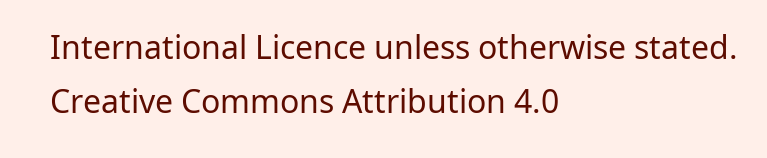International Licence unless otherwise stated. Creative Commons Attribution 4.0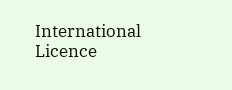International Licence